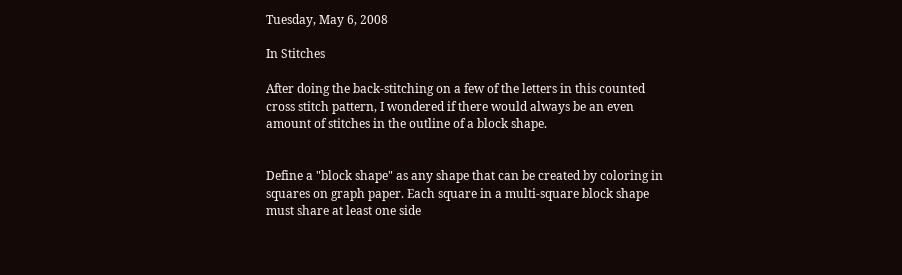Tuesday, May 6, 2008

In Stitches

After doing the back-stitching on a few of the letters in this counted cross stitch pattern, I wondered if there would always be an even amount of stitches in the outline of a block shape.


Define a "block shape" as any shape that can be created by coloring in squares on graph paper. Each square in a multi-square block shape must share at least one side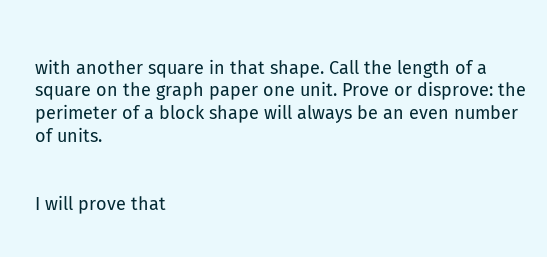with another square in that shape. Call the length of a square on the graph paper one unit. Prove or disprove: the perimeter of a block shape will always be an even number of units.


I will prove that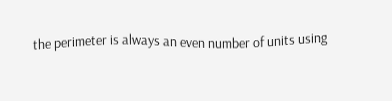the perimeter is always an even number of units using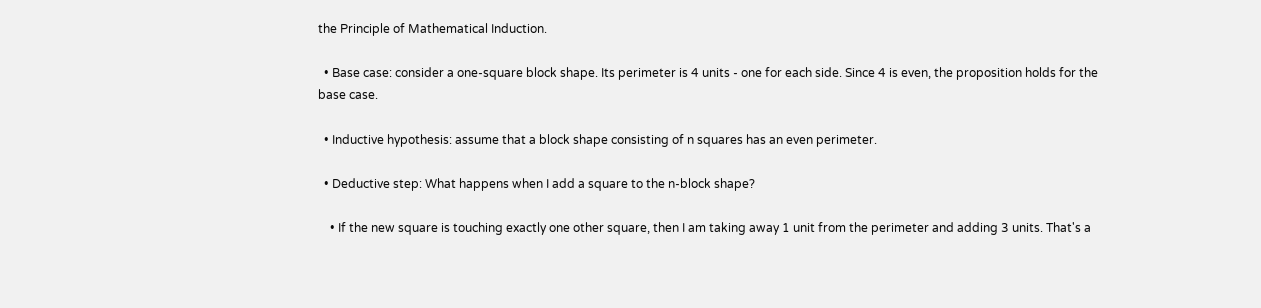the Principle of Mathematical Induction.

  • Base case: consider a one-square block shape. Its perimeter is 4 units - one for each side. Since 4 is even, the proposition holds for the base case.

  • Inductive hypothesis: assume that a block shape consisting of n squares has an even perimeter.

  • Deductive step: What happens when I add a square to the n-block shape?

    • If the new square is touching exactly one other square, then I am taking away 1 unit from the perimeter and adding 3 units. That's a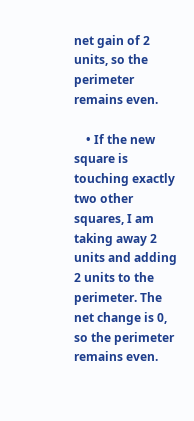net gain of 2 units, so the perimeter remains even.

    • If the new square is touching exactly two other squares, I am taking away 2 units and adding 2 units to the perimeter. The net change is 0, so the perimeter remains even.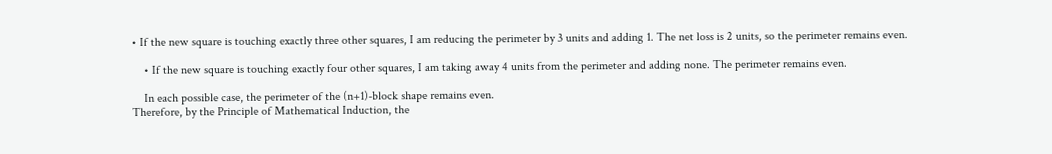• If the new square is touching exactly three other squares, I am reducing the perimeter by 3 units and adding 1. The net loss is 2 units, so the perimeter remains even.

    • If the new square is touching exactly four other squares, I am taking away 4 units from the perimeter and adding none. The perimeter remains even.

    In each possible case, the perimeter of the (n+1)-block shape remains even.
Therefore, by the Principle of Mathematical Induction, the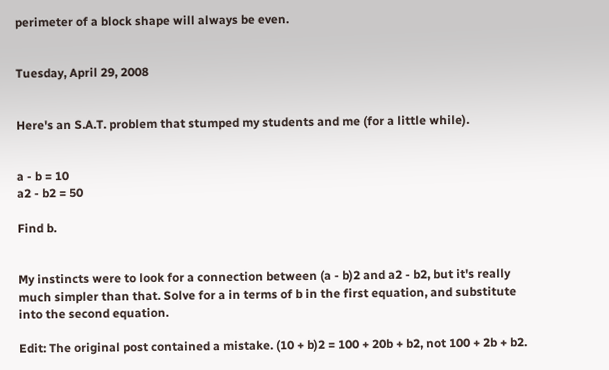perimeter of a block shape will always be even.


Tuesday, April 29, 2008


Here's an S.A.T. problem that stumped my students and me (for a little while).


a - b = 10
a2 - b2 = 50

Find b.


My instincts were to look for a connection between (a - b)2 and a2 - b2, but it's really much simpler than that. Solve for a in terms of b in the first equation, and substitute into the second equation.

Edit: The original post contained a mistake. (10 + b)2 = 100 + 20b + b2, not 100 + 2b + b2.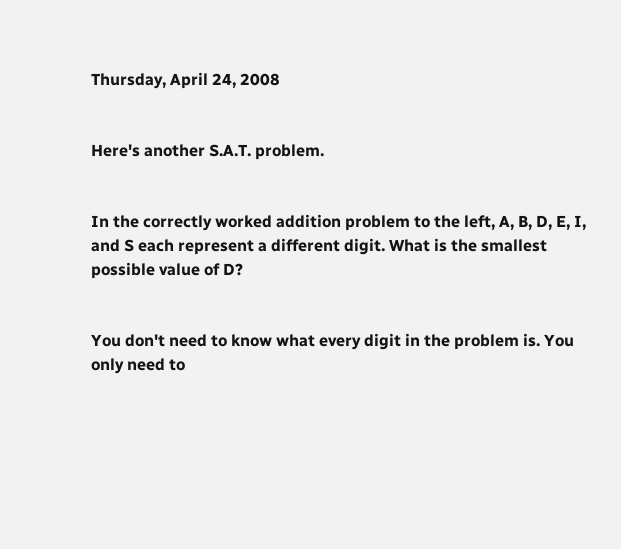Thursday, April 24, 2008


Here's another S.A.T. problem.


In the correctly worked addition problem to the left, A, B, D, E, I, and S each represent a different digit. What is the smallest possible value of D?


You don't need to know what every digit in the problem is. You only need to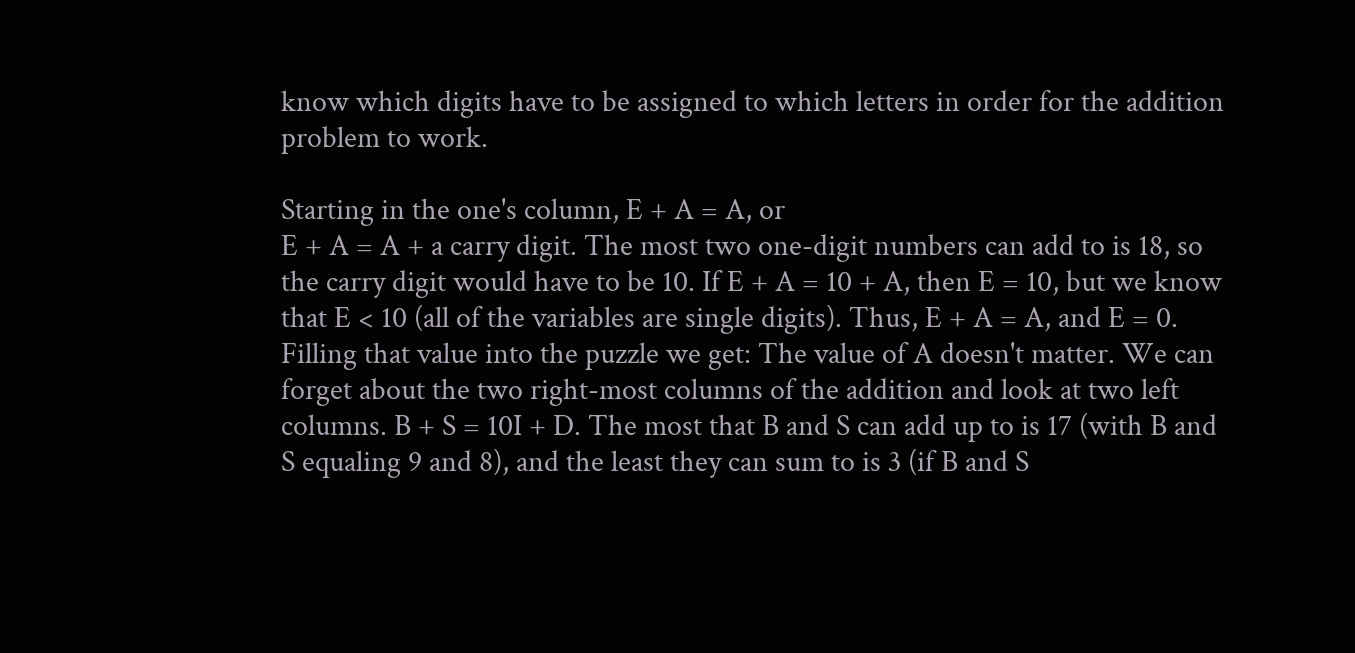know which digits have to be assigned to which letters in order for the addition problem to work.

Starting in the one's column, E + A = A, or
E + A = A + a carry digit. The most two one-digit numbers can add to is 18, so the carry digit would have to be 10. If E + A = 10 + A, then E = 10, but we know that E < 10 (all of the variables are single digits). Thus, E + A = A, and E = 0. Filling that value into the puzzle we get: The value of A doesn't matter. We can forget about the two right-most columns of the addition and look at two left columns. B + S = 10I + D. The most that B and S can add up to is 17 (with B and S equaling 9 and 8), and the least they can sum to is 3 (if B and S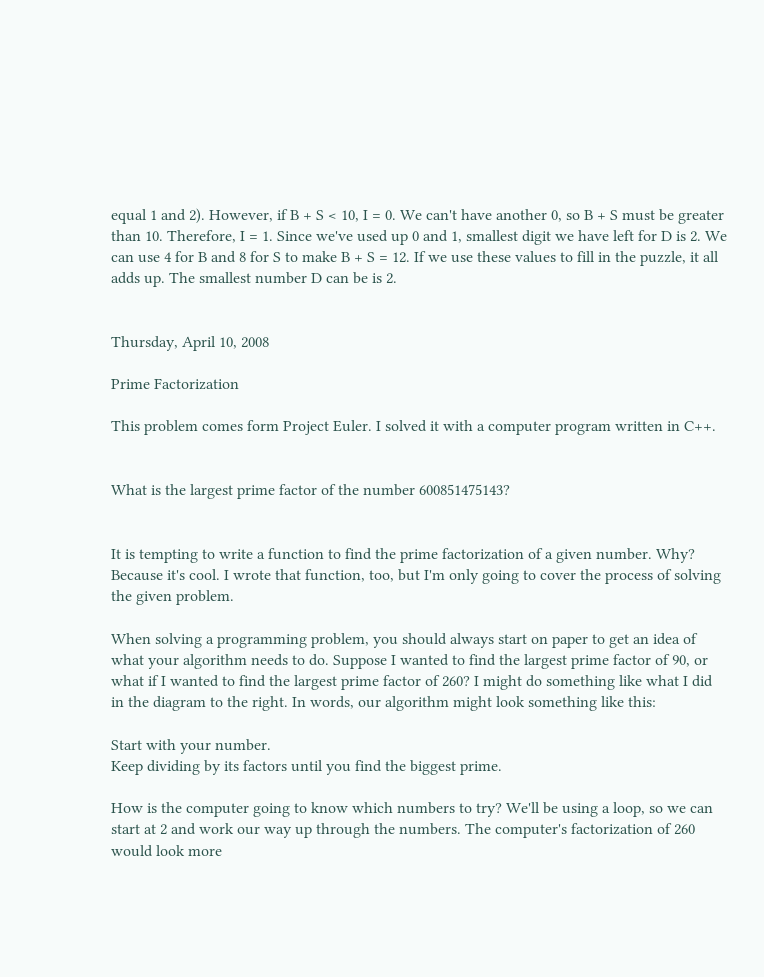equal 1 and 2). However, if B + S < 10, I = 0. We can't have another 0, so B + S must be greater than 10. Therefore, I = 1. Since we've used up 0 and 1, smallest digit we have left for D is 2. We can use 4 for B and 8 for S to make B + S = 12. If we use these values to fill in the puzzle, it all adds up. The smallest number D can be is 2.


Thursday, April 10, 2008

Prime Factorization

This problem comes form Project Euler. I solved it with a computer program written in C++.


What is the largest prime factor of the number 600851475143?


It is tempting to write a function to find the prime factorization of a given number. Why? Because it's cool. I wrote that function, too, but I'm only going to cover the process of solving the given problem.

When solving a programming problem, you should always start on paper to get an idea of what your algorithm needs to do. Suppose I wanted to find the largest prime factor of 90, or what if I wanted to find the largest prime factor of 260? I might do something like what I did in the diagram to the right. In words, our algorithm might look something like this:

Start with your number.
Keep dividing by its factors until you find the biggest prime.

How is the computer going to know which numbers to try? We'll be using a loop, so we can start at 2 and work our way up through the numbers. The computer's factorization of 260 would look more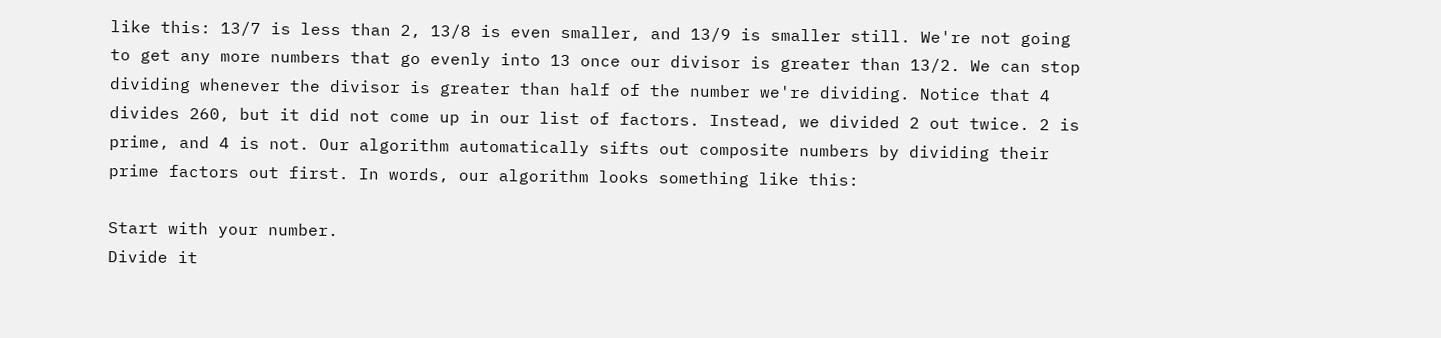like this: 13/7 is less than 2, 13/8 is even smaller, and 13/9 is smaller still. We're not going to get any more numbers that go evenly into 13 once our divisor is greater than 13/2. We can stop dividing whenever the divisor is greater than half of the number we're dividing. Notice that 4 divides 260, but it did not come up in our list of factors. Instead, we divided 2 out twice. 2 is prime, and 4 is not. Our algorithm automatically sifts out composite numbers by dividing their prime factors out first. In words, our algorithm looks something like this:

Start with your number.
Divide it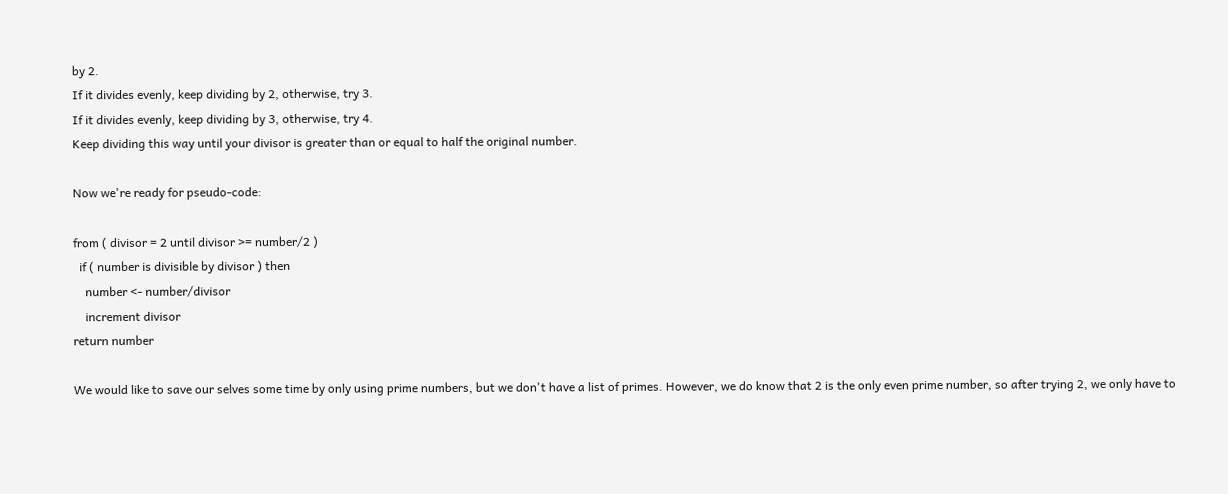by 2.
If it divides evenly, keep dividing by 2, otherwise, try 3.
If it divides evenly, keep dividing by 3, otherwise, try 4.
Keep dividing this way until your divisor is greater than or equal to half the original number.

Now we're ready for pseudo-code:

from ( divisor = 2 until divisor >= number/2 )
  if ( number is divisible by divisor ) then
    number <- number/divisor
    increment divisor
return number

We would like to save our selves some time by only using prime numbers, but we don't have a list of primes. However, we do know that 2 is the only even prime number, so after trying 2, we only have to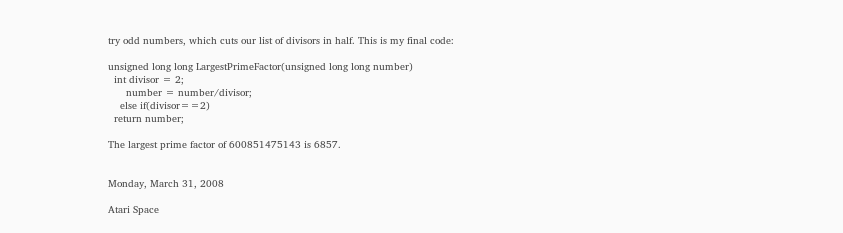try odd numbers, which cuts our list of divisors in half. This is my final code:

unsigned long long LargestPrimeFactor(unsigned long long number)
  int divisor = 2;
      number = number/divisor;
    else if(divisor==2)
  return number;

The largest prime factor of 600851475143 is 6857.


Monday, March 31, 2008

Atari Space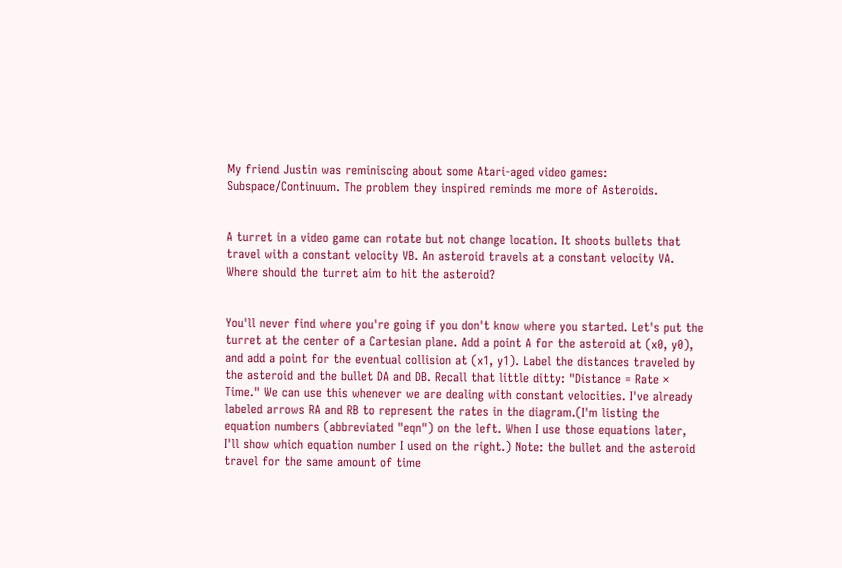My friend Justin was reminiscing about some Atari-aged video games: Subspace/Continuum. The problem they inspired reminds me more of Asteroids.


A turret in a video game can rotate but not change location. It shoots bullets that travel with a constant velocity VB. An asteroid travels at a constant velocity VA. Where should the turret aim to hit the asteroid?


You'll never find where you're going if you don't know where you started. Let's put the turret at the center of a Cartesian plane. Add a point A for the asteroid at (x0, y0), and add a point for the eventual collision at (x1, y1). Label the distances traveled by the asteroid and the bullet DA and DB. Recall that little ditty: "Distance = Rate × Time." We can use this whenever we are dealing with constant velocities. I've already labeled arrows RA and RB to represent the rates in the diagram.(I'm listing the equation numbers (abbreviated "eqn") on the left. When I use those equations later, I'll show which equation number I used on the right.) Note: the bullet and the asteroid travel for the same amount of time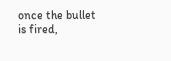once the bullet is fired,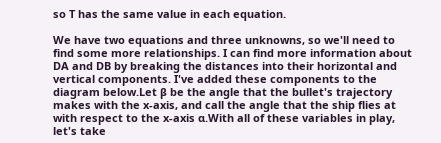so T has the same value in each equation.

We have two equations and three unknowns, so we'll need to find some more relationships. I can find more information about
DA and DB by breaking the distances into their horizontal and vertical components. I've added these components to the diagram below.Let β be the angle that the bullet's trajectory makes with the x-axis, and call the angle that the ship flies at with respect to the x-axis α.With all of these variables in play, let's take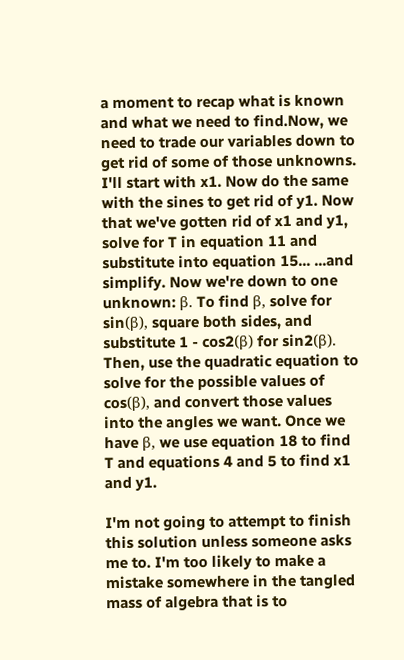a moment to recap what is known and what we need to find.Now, we need to trade our variables down to get rid of some of those unknowns. I'll start with x1. Now do the same with the sines to get rid of y1. Now that we've gotten rid of x1 and y1, solve for T in equation 11 and substitute into equation 15... ...and simplify. Now we're down to one unknown: β. To find β, solve for sin(β), square both sides, and substitute 1 - cos2(β) for sin2(β). Then, use the quadratic equation to solve for the possible values of cos(β), and convert those values into the angles we want. Once we have β, we use equation 18 to find T and equations 4 and 5 to find x1 and y1.

I'm not going to attempt to finish this solution unless someone asks me to. I'm too likely to make a mistake somewhere in the tangled mass of algebra that is to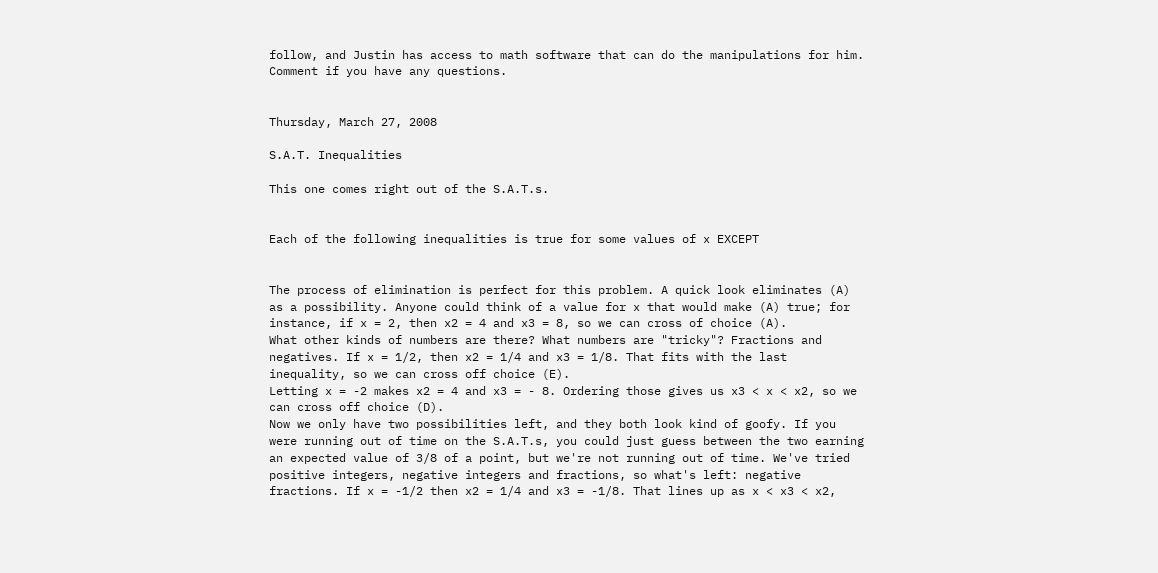follow, and Justin has access to math software that can do the manipulations for him. Comment if you have any questions.


Thursday, March 27, 2008

S.A.T. Inequalities

This one comes right out of the S.A.T.s.


Each of the following inequalities is true for some values of x EXCEPT


The process of elimination is perfect for this problem. A quick look eliminates (A) as a possibility. Anyone could think of a value for x that would make (A) true; for instance, if x = 2, then x2 = 4 and x3 = 8, so we can cross of choice (A).
What other kinds of numbers are there? What numbers are "tricky"? Fractions and negatives. If x = 1/2, then x2 = 1/4 and x3 = 1/8. That fits with the last inequality, so we can cross off choice (E).
Letting x = -2 makes x2 = 4 and x3 = - 8. Ordering those gives us x3 < x < x2, so we can cross off choice (D).
Now we only have two possibilities left, and they both look kind of goofy. If you were running out of time on the S.A.T.s, you could just guess between the two earning an expected value of 3/8 of a point, but we're not running out of time. We've tried positive integers, negative integers and fractions, so what's left: negative fractions. If x = -1/2 then x2 = 1/4 and x3 = -1/8. That lines up as x < x3 < x2,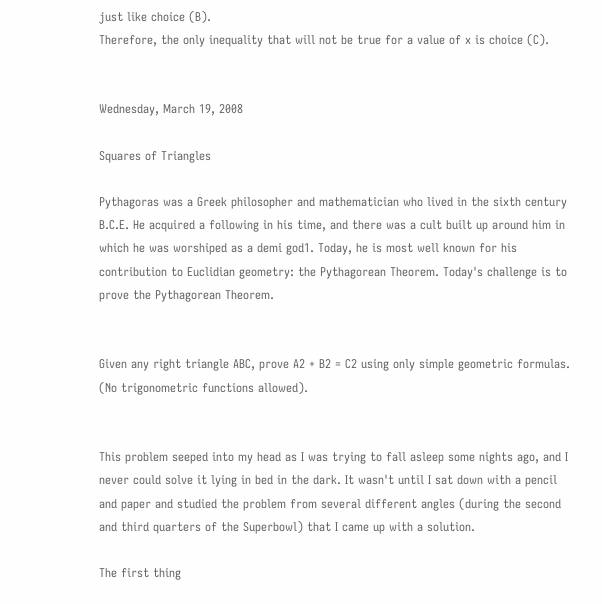just like choice (B).
Therefore, the only inequality that will not be true for a value of x is choice (C).


Wednesday, March 19, 2008

Squares of Triangles

Pythagoras was a Greek philosopher and mathematician who lived in the sixth century B.C.E. He acquired a following in his time, and there was a cult built up around him in which he was worshiped as a demi god1. Today, he is most well known for his contribution to Euclidian geometry: the Pythagorean Theorem. Today's challenge is to prove the Pythagorean Theorem.


Given any right triangle ABC, prove A2 + B2 = C2 using only simple geometric formulas. (No trigonometric functions allowed).


This problem seeped into my head as I was trying to fall asleep some nights ago, and I never could solve it lying in bed in the dark. It wasn't until I sat down with a pencil and paper and studied the problem from several different angles (during the second and third quarters of the Superbowl) that I came up with a solution.

The first thing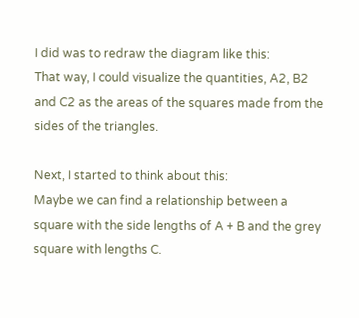I did was to redraw the diagram like this:
That way, I could visualize the quantities, A2, B2 and C2 as the areas of the squares made from the sides of the triangles.

Next, I started to think about this:
Maybe we can find a relationship between a square with the side lengths of A + B and the grey square with lengths C.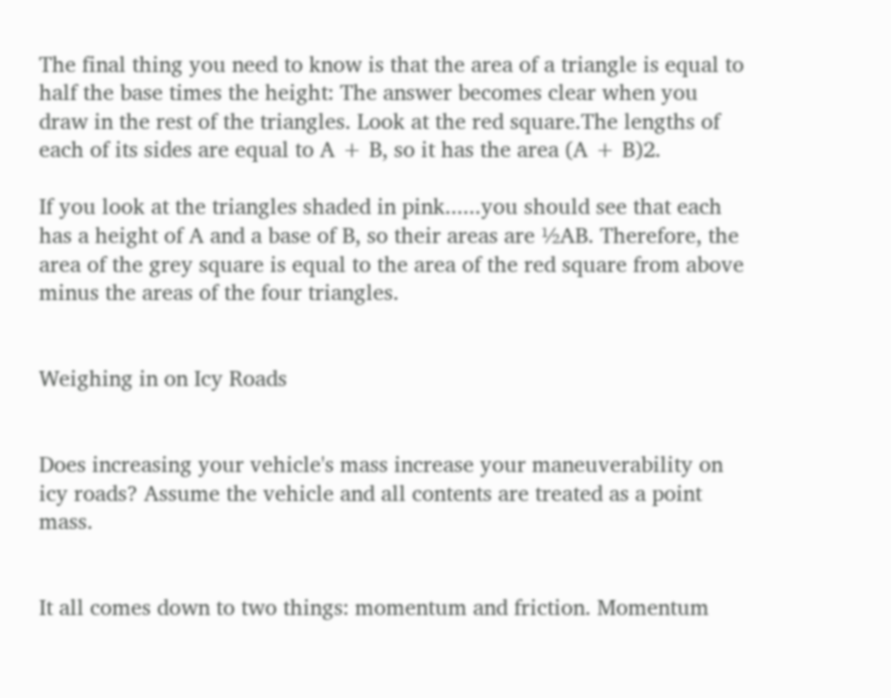The final thing you need to know is that the area of a triangle is equal to half the base times the height: The answer becomes clear when you draw in the rest of the triangles. Look at the red square.The lengths of each of its sides are equal to A + B, so it has the area (A + B)2.

If you look at the triangles shaded in pink......you should see that each has a height of A and a base of B, so their areas are ½AB. Therefore, the area of the grey square is equal to the area of the red square from above minus the areas of the four triangles.


Weighing in on Icy Roads


Does increasing your vehicle's mass increase your maneuverability on icy roads? Assume the vehicle and all contents are treated as a point mass.


It all comes down to two things: momentum and friction. Momentum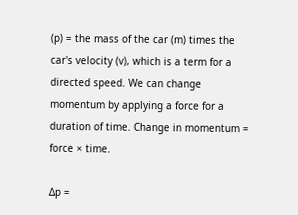(p) = the mass of the car (m) times the car's velocity (v), which is a term for a directed speed. We can change momentum by applying a force for a duration of time. Change in momentum = force × time.

Δp =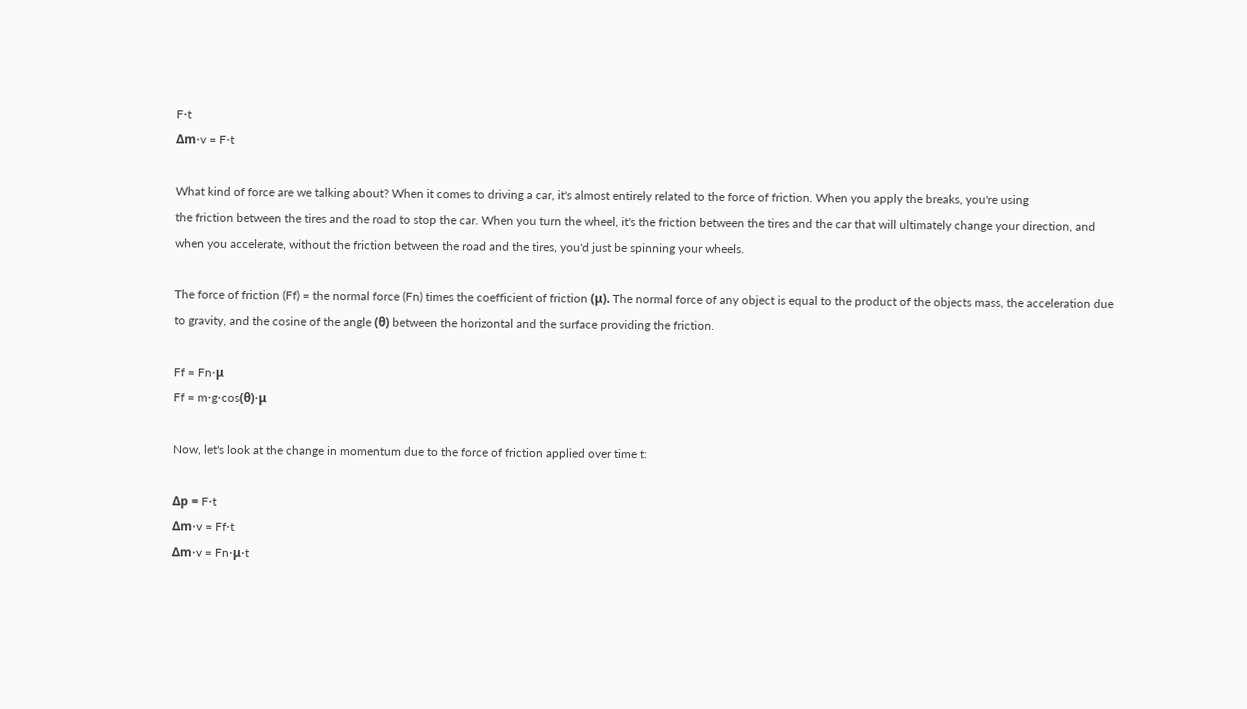F⋅t
Δm⋅v = F⋅t

What kind of force are we talking about? When it comes to driving a car, it's almost entirely related to the force of friction. When you apply the breaks, you're using
the friction between the tires and the road to stop the car. When you turn the wheel, it's the friction between the tires and the car that will ultimately change your direction, and when you accelerate, without the friction between the road and the tires, you'd just be spinning your wheels.

The force of friction (Ff) = the normal force (Fn) times the coefficient of friction (μ). The normal force of any object is equal to the product of the objects mass, the acceleration due to gravity, and the cosine of the angle (θ) between the horizontal and the surface providing the friction.

Ff = Fn⋅μ
Ff = m⋅g⋅cos(θ)⋅μ

Now, let's look at the change in momentum due to the force of friction applied over time t:

Δp = F⋅t
Δm⋅v = Ff⋅t
Δm⋅v = Fn⋅μ⋅t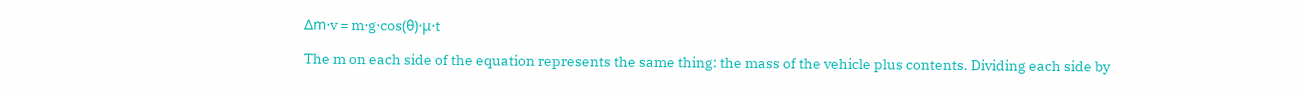Δm⋅v = m⋅g⋅cos(θ)⋅μ⋅t

The m on each side of the equation represents the same thing: the mass of the vehicle plus contents. Dividing each side by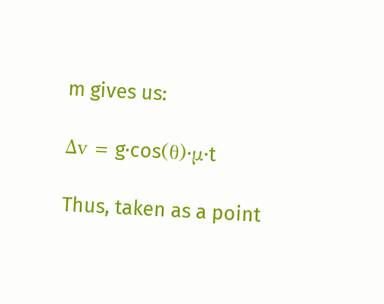m gives us:

Δv = g⋅cos(θ)⋅μ⋅t

Thus, taken as a point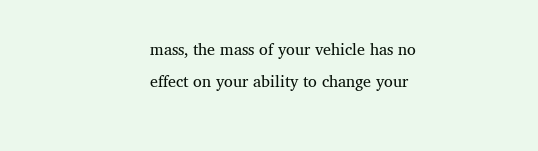mass, the mass of your vehicle has no effect on your ability to change your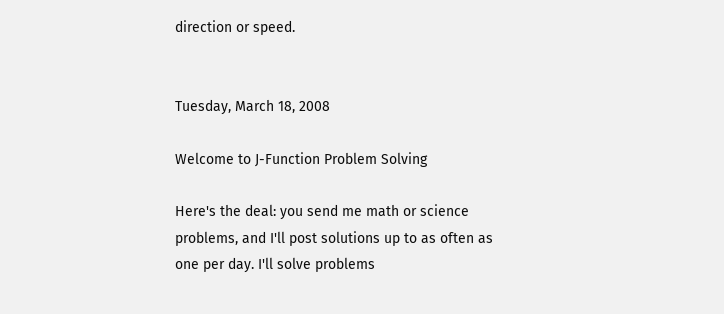direction or speed.


Tuesday, March 18, 2008

Welcome to J-Function Problem Solving

Here's the deal: you send me math or science problems, and I'll post solutions up to as often as one per day. I'll solve problems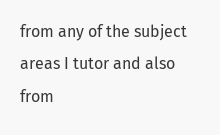from any of the subject areas I tutor and also from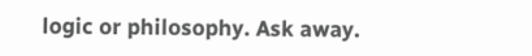logic or philosophy. Ask away.